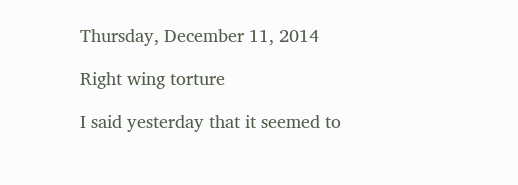Thursday, December 11, 2014

Right wing torture

I said yesterday that it seemed to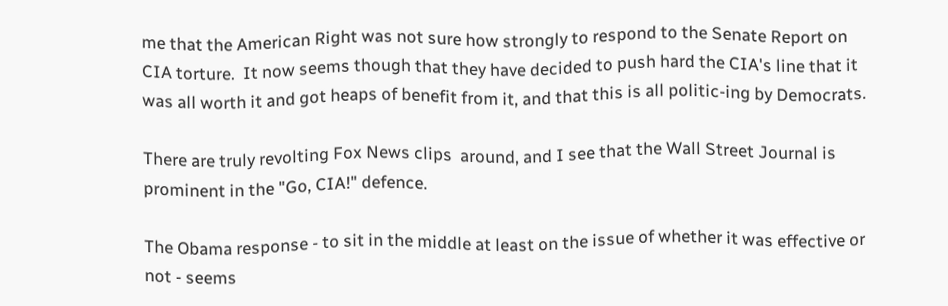me that the American Right was not sure how strongly to respond to the Senate Report on CIA torture.  It now seems though that they have decided to push hard the CIA's line that it was all worth it and got heaps of benefit from it, and that this is all politic-ing by Democrats.

There are truly revolting Fox News clips  around, and I see that the Wall Street Journal is prominent in the "Go, CIA!" defence.

The Obama response - to sit in the middle at least on the issue of whether it was effective or not - seems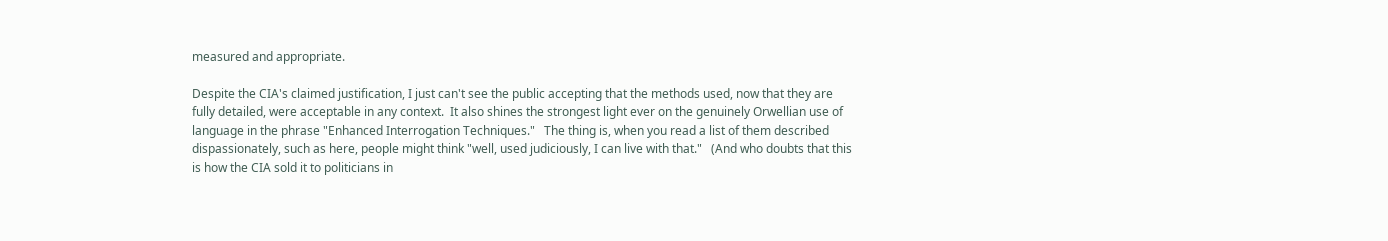measured and appropriate.

Despite the CIA's claimed justification, I just can't see the public accepting that the methods used, now that they are fully detailed, were acceptable in any context.  It also shines the strongest light ever on the genuinely Orwellian use of language in the phrase "Enhanced Interrogation Techniques."   The thing is, when you read a list of them described dispassionately, such as here, people might think "well, used judiciously, I can live with that."   (And who doubts that this is how the CIA sold it to politicians in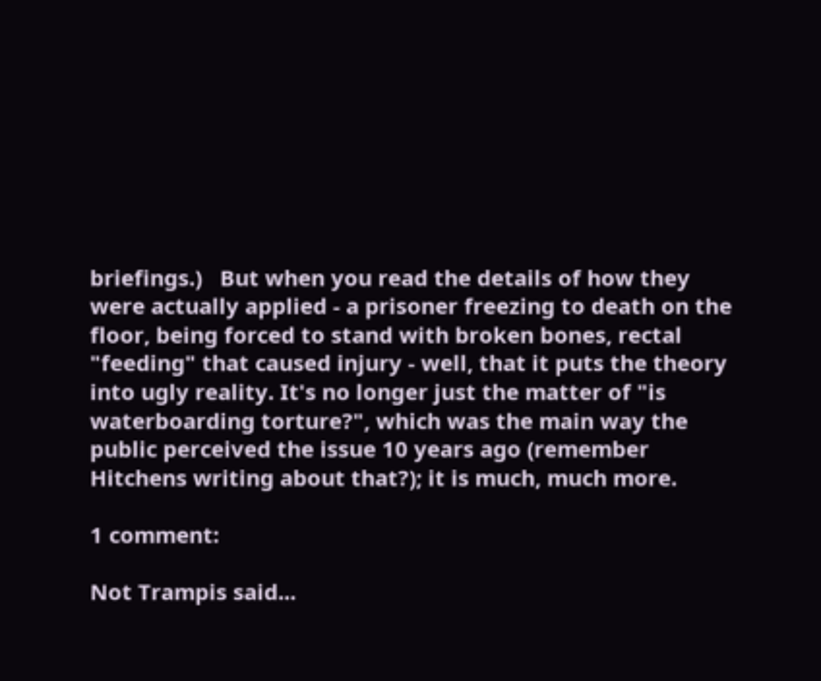briefings.)   But when you read the details of how they were actually applied - a prisoner freezing to death on the floor, being forced to stand with broken bones, rectal "feeding" that caused injury - well, that it puts the theory into ugly reality. It's no longer just the matter of "is waterboarding torture?", which was the main way the public perceived the issue 10 years ago (remember Hitchens writing about that?); it is much, much more.

1 comment:

Not Trampis said...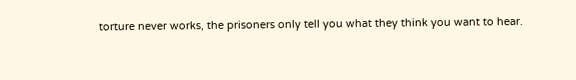torture never works, the prisoners only tell you what they think you want to hear.